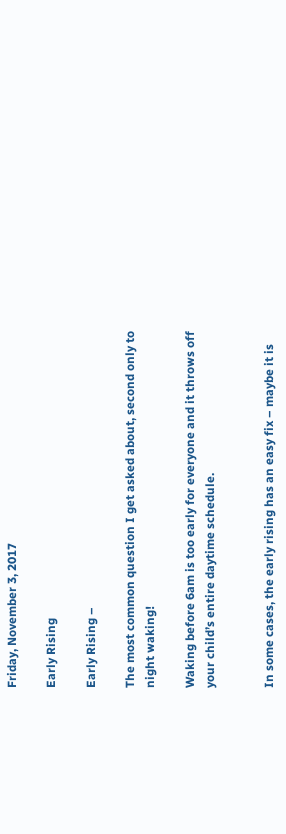Friday, November 3, 2017

Early Rising

Early Rising –

The most common question I get asked about, second only to night waking!

Waking before 6am is too early for everyone and it throws off your child’s entire daytime schedule.


In some cases, the early rising has an easy fix – maybe it is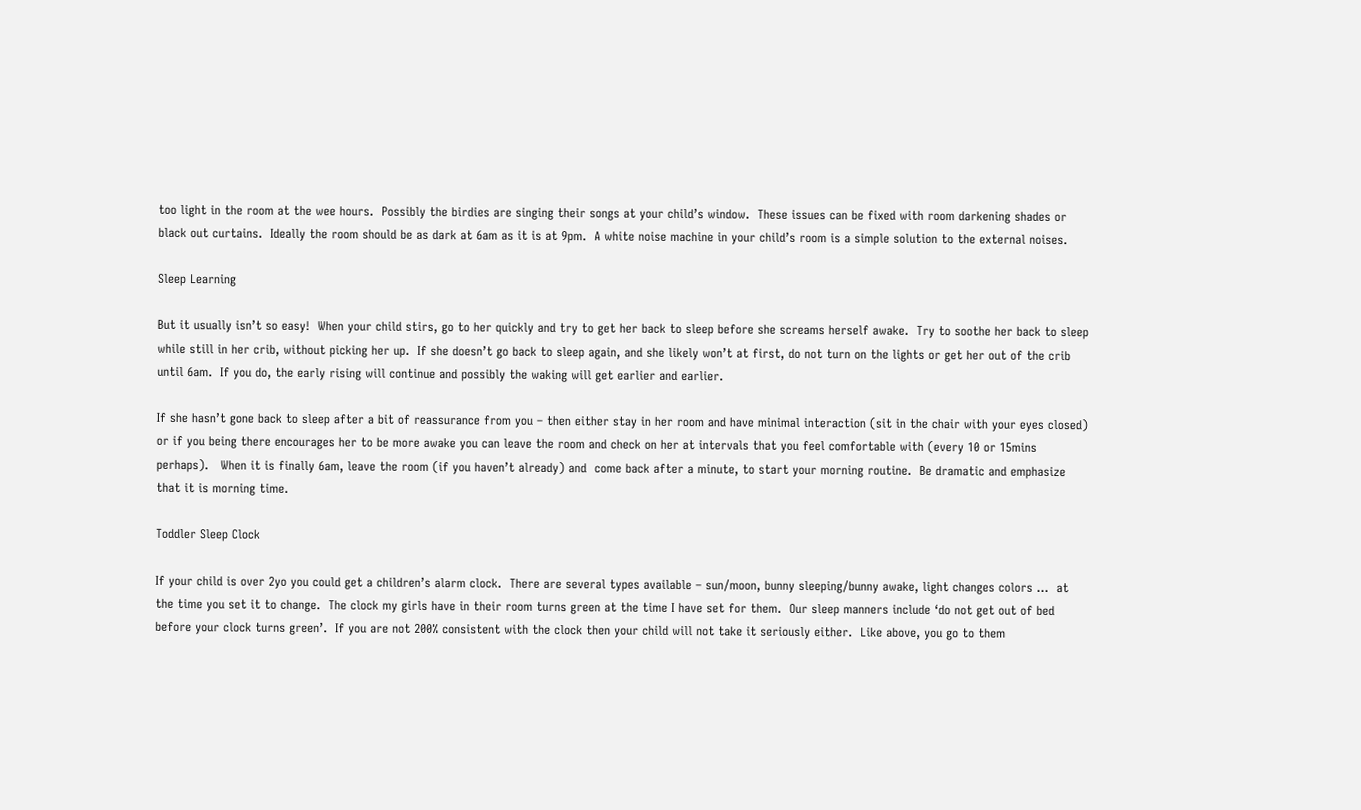too light in the room at the wee hours.  Possibly the birdies are singing their songs at your child’s window.  These issues can be fixed with room darkening shades or black out curtains.  Ideally the room should be as dark at 6am as it is at 9pm.  A white noise machine in your child’s room is a simple solution to the external noises.

Sleep Learning

But it usually isn’t so easy!  When your child stirs, go to her quickly and try to get her back to sleep before she screams herself awake.  Try to soothe her back to sleep while still in her crib, without picking her up.  If she doesn’t go back to sleep again, and she likely won’t at first, do not turn on the lights or get her out of the crib until 6am.  If you do, the early rising will continue and possibly the waking will get earlier and earlier.

If she hasn’t gone back to sleep after a bit of reassurance from you – then either stay in her room and have minimal interaction (sit in the chair with your eyes closed) or if you being there encourages her to be more awake you can leave the room and check on her at intervals that you feel comfortable with (every 10 or 15mins perhaps).   When it is finally 6am, leave the room (if you haven’t already) and  come back after a minute, to start your morning routine.  Be dramatic and emphasize that it is morning time.

Toddler Sleep Clock

If your child is over 2yo you could get a children’s alarm clock.  There are several types available – sun/moon, bunny sleeping/bunny awake, light changes colors …  at the time you set it to change.  The clock my girls have in their room turns green at the time I have set for them.  Our sleep manners include ‘do not get out of bed before your clock turns green’.  If you are not 200% consistent with the clock then your child will not take it seriously either.  Like above, you go to them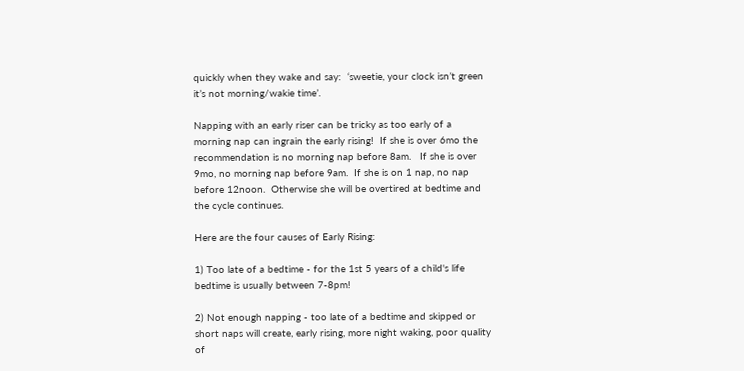quickly when they wake and say:  ‘sweetie, your clock isn’t green it’s not morning/wakie time’.

Napping with an early riser can be tricky as too early of a morning nap can ingrain the early rising!  If she is over 6mo the recommendation is no morning nap before 8am.   If she is over 9mo, no morning nap before 9am.  If she is on 1 nap, no nap before 12noon.  Otherwise she will be overtired at bedtime and the cycle continues.

Here are the four causes of Early Rising:

1) Too late of a bedtime - for the 1st 5 years of a child's life bedtime is usually between 7-8pm!

2) Not enough napping - too late of a bedtime and skipped or short naps will create, early rising, more night waking, poor quality of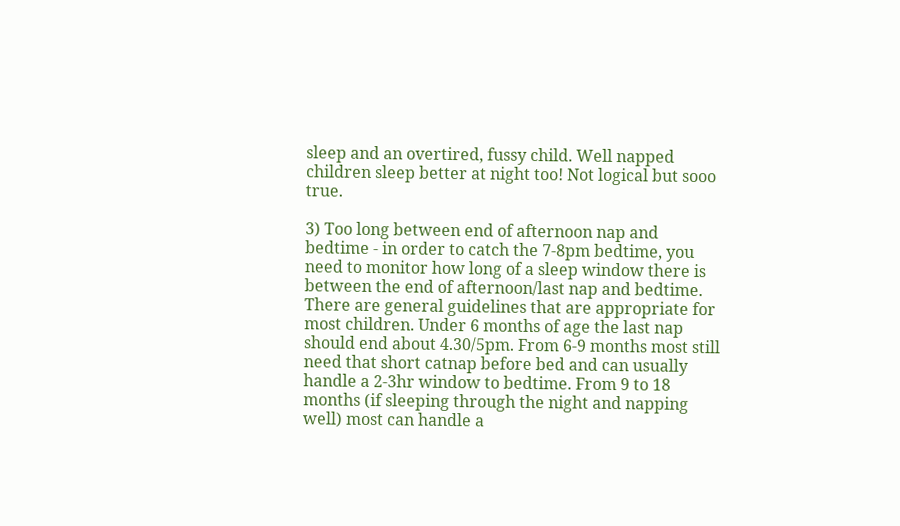sleep and an overtired, fussy child. Well napped children sleep better at night too! Not logical but sooo true.

3) Too long between end of afternoon nap and bedtime - in order to catch the 7-8pm bedtime, you need to monitor how long of a sleep window there is between the end of afternoon/last nap and bedtime. There are general guidelines that are appropriate for most children. Under 6 months of age the last nap should end about 4.30/5pm. From 6-9 months most still need that short catnap before bed and can usually handle a 2-3hr window to bedtime. From 9 to 18 months (if sleeping through the night and napping well) most can handle a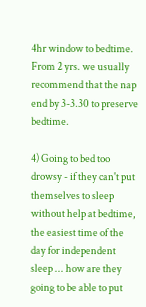4hr window to bedtime. From 2 yrs. we usually recommend that the nap end by 3-3.30 to preserve bedtime.

4) Going to bed too drowsy - if they can't put themselves to sleep without help at bedtime, the easiest time of the day for independent sleep ... how are they going to be able to put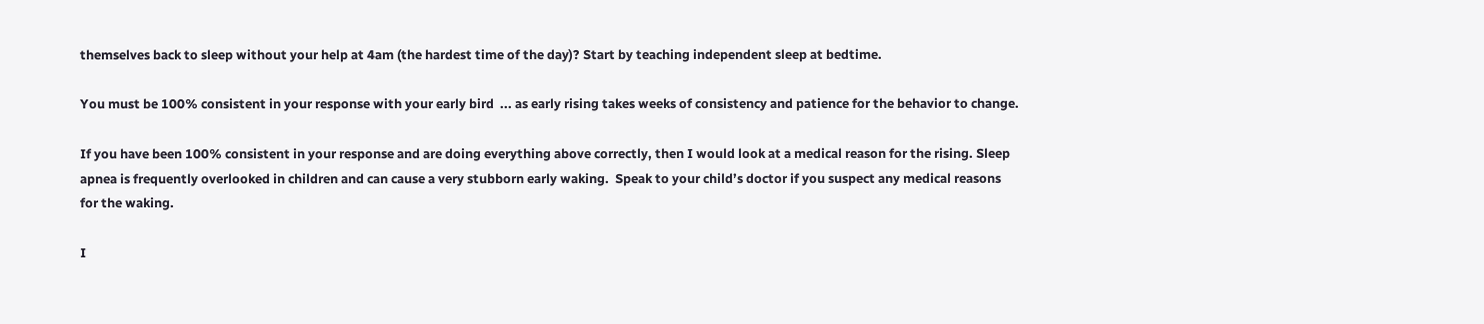themselves back to sleep without your help at 4am (the hardest time of the day)? Start by teaching independent sleep at bedtime.

You must be 100% consistent in your response with your early bird  ... as early rising takes weeks of consistency and patience for the behavior to change.

If you have been 100% consistent in your response and are doing everything above correctly, then I would look at a medical reason for the rising. Sleep apnea is frequently overlooked in children and can cause a very stubborn early waking.  Speak to your child’s doctor if you suspect any medical reasons for the waking.

I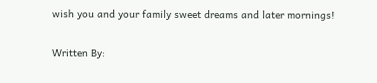wish you and your family sweet dreams and later mornings!

Written By: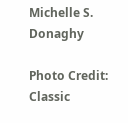Michelle S. Donaghy

Photo Credit: Classic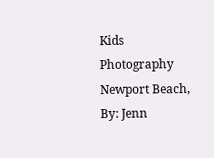Kids Photography Newport Beach, By: Jenn